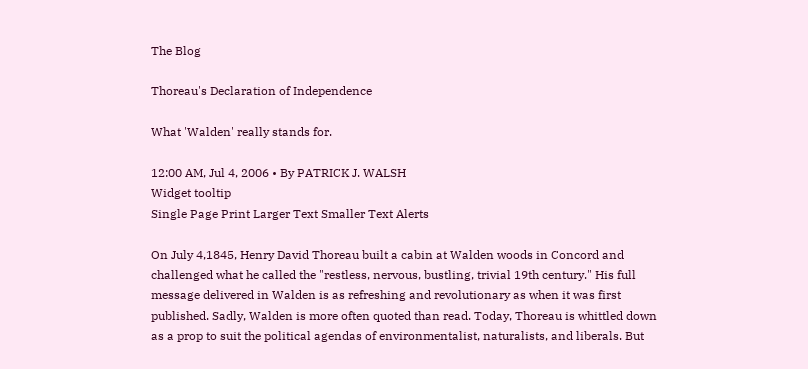The Blog

Thoreau's Declaration of Independence

What 'Walden' really stands for.

12:00 AM, Jul 4, 2006 • By PATRICK J. WALSH
Widget tooltip
Single Page Print Larger Text Smaller Text Alerts

On July 4,1845, Henry David Thoreau built a cabin at Walden woods in Concord and challenged what he called the "restless, nervous, bustling, trivial 19th century." His full message delivered in Walden is as refreshing and revolutionary as when it was first published. Sadly, Walden is more often quoted than read. Today, Thoreau is whittled down as a prop to suit the political agendas of environmentalist, naturalists, and liberals. But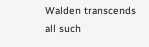Walden transcends all such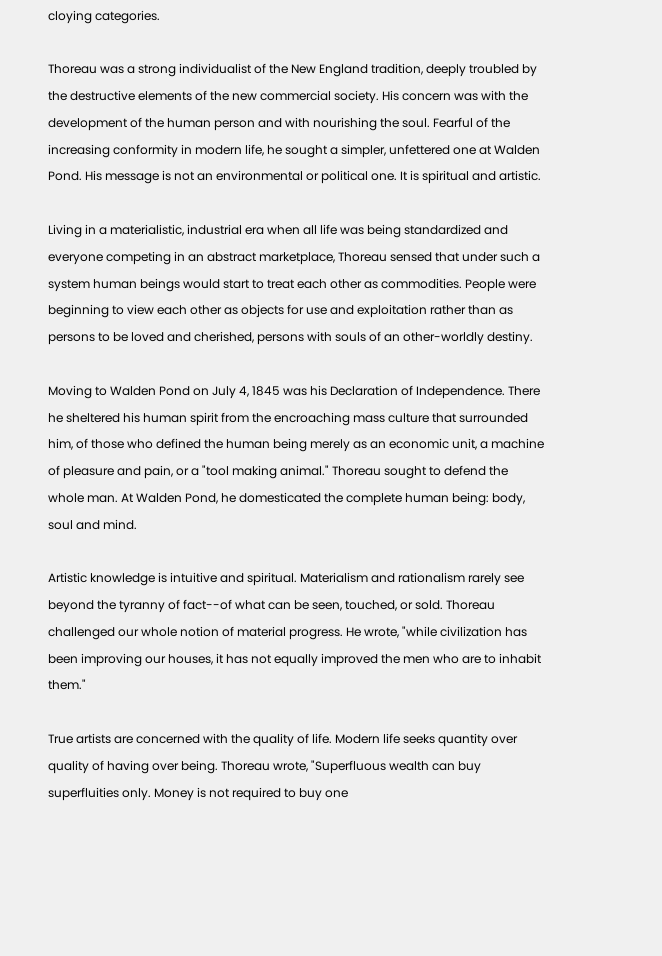cloying categories.

Thoreau was a strong individualist of the New England tradition, deeply troubled by the destructive elements of the new commercial society. His concern was with the development of the human person and with nourishing the soul. Fearful of the increasing conformity in modern life, he sought a simpler, unfettered one at Walden Pond. His message is not an environmental or political one. It is spiritual and artistic.

Living in a materialistic, industrial era when all life was being standardized and everyone competing in an abstract marketplace, Thoreau sensed that under such a system human beings would start to treat each other as commodities. People were beginning to view each other as objects for use and exploitation rather than as persons to be loved and cherished, persons with souls of an other-worldly destiny.

Moving to Walden Pond on July 4, 1845 was his Declaration of Independence. There he sheltered his human spirit from the encroaching mass culture that surrounded him, of those who defined the human being merely as an economic unit, a machine of pleasure and pain, or a "tool making animal." Thoreau sought to defend the whole man. At Walden Pond, he domesticated the complete human being: body, soul and mind.

Artistic knowledge is intuitive and spiritual. Materialism and rationalism rarely see beyond the tyranny of fact--of what can be seen, touched, or sold. Thoreau challenged our whole notion of material progress. He wrote, "while civilization has been improving our houses, it has not equally improved the men who are to inhabit them."

True artists are concerned with the quality of life. Modern life seeks quantity over quality of having over being. Thoreau wrote, "Superfluous wealth can buy superfluities only. Money is not required to buy one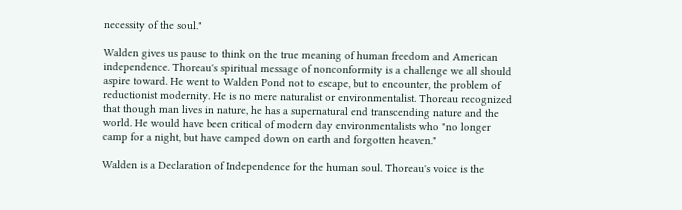necessity of the soul."

Walden gives us pause to think on the true meaning of human freedom and American independence. Thoreau's spiritual message of nonconformity is a challenge we all should aspire toward. He went to Walden Pond not to escape, but to encounter, the problem of reductionist modernity. He is no mere naturalist or environmentalist. Thoreau recognized that though man lives in nature, he has a supernatural end transcending nature and the world. He would have been critical of modern day environmentalists who "no longer camp for a night, but have camped down on earth and forgotten heaven."

Walden is a Declaration of Independence for the human soul. Thoreau's voice is the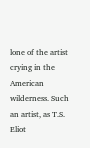lone of the artist crying in the American wilderness. Such an artist, as T.S. Eliot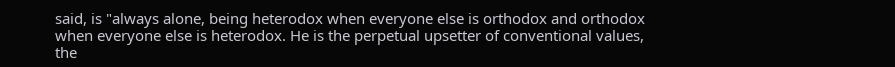said, is "always alone, being heterodox when everyone else is orthodox and orthodox when everyone else is heterodox. He is the perpetual upsetter of conventional values, the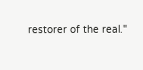restorer of the real."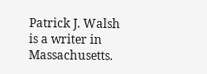Patrick J. Walsh is a writer in Massachusetts.